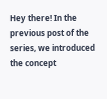Hey there! In the previous post of the series, we introduced the concept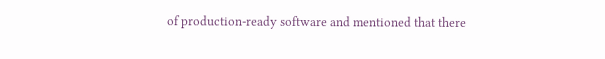of production-ready software and mentioned that there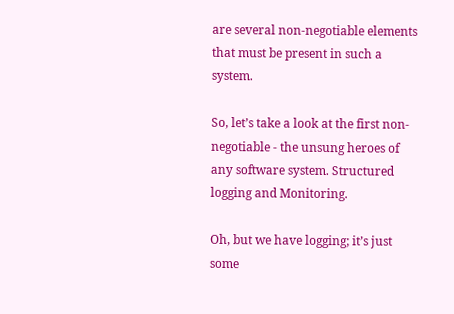are several non-negotiable elements that must be present in such a system.

So, let’s take a look at the first non-negotiable - the unsung heroes of any software system. Structured logging and Monitoring.

Oh, but we have logging; it’s just some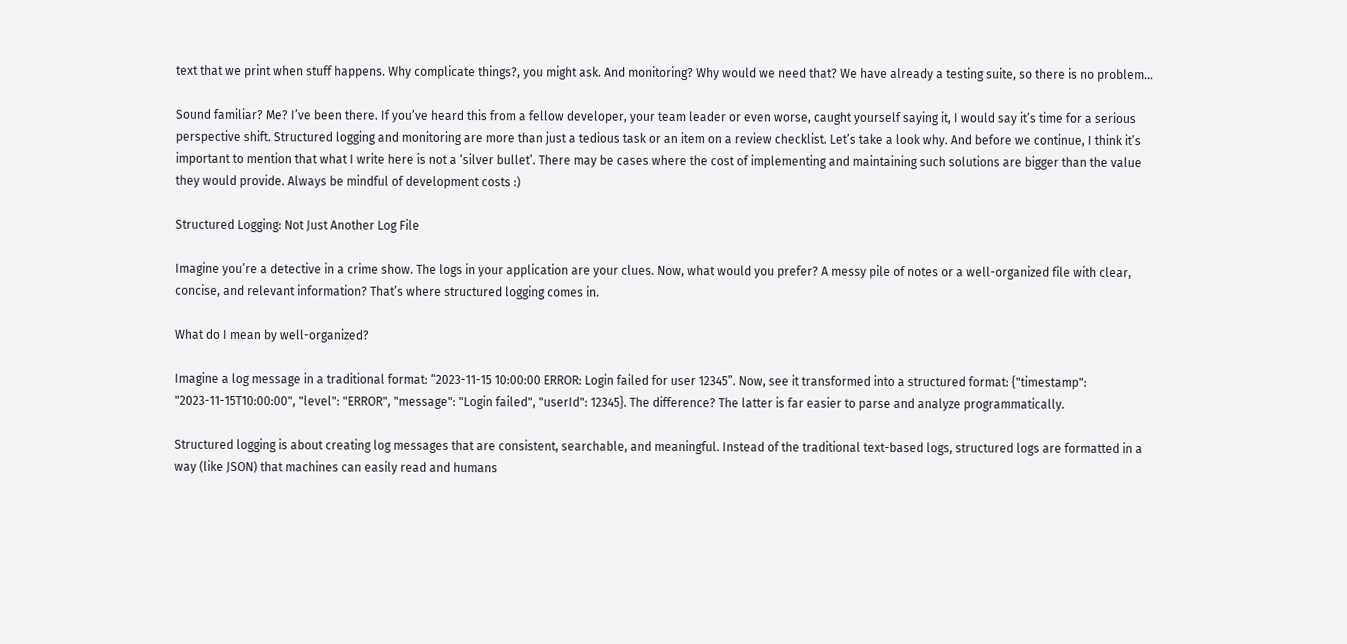text that we print when stuff happens. Why complicate things?, you might ask. And monitoring? Why would we need that? We have already a testing suite, so there is no problem…

Sound familiar? Me? I’ve been there. If you’ve heard this from a fellow developer, your team leader or even worse, caught yourself saying it, I would say it’s time for a serious perspective shift. Structured logging and monitoring are more than just a tedious task or an item on a review checklist. Let’s take a look why. And before we continue, I think it’s important to mention that what I write here is not a ‘silver bullet’. There may be cases where the cost of implementing and maintaining such solutions are bigger than the value they would provide. Always be mindful of development costs :)

Structured Logging: Not Just Another Log File

Imagine you’re a detective in a crime show. The logs in your application are your clues. Now, what would you prefer? A messy pile of notes or a well-organized file with clear, concise, and relevant information? That’s where structured logging comes in.

What do I mean by well-organized?

Imagine a log message in a traditional format: “2023-11-15 10:00:00 ERROR: Login failed for user 12345”. Now, see it transformed into a structured format: {"timestamp": "2023-11-15T10:00:00", "level": "ERROR", "message": "Login failed", "userId": 12345}. The difference? The latter is far easier to parse and analyze programmatically.

Structured logging is about creating log messages that are consistent, searchable, and meaningful. Instead of the traditional text-based logs, structured logs are formatted in a way (like JSON) that machines can easily read and humans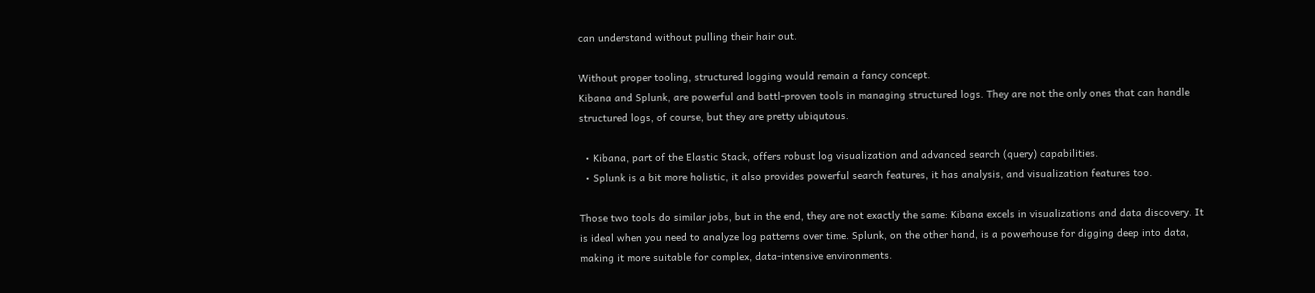can understand without pulling their hair out.

Without proper tooling, structured logging would remain a fancy concept.
Kibana and Splunk, are powerful and battl-proven tools in managing structured logs. They are not the only ones that can handle structured logs, of course, but they are pretty ubiqutous.

  • Kibana, part of the Elastic Stack, offers robust log visualization and advanced search (query) capabilities.
  • Splunk is a bit more holistic, it also provides powerful search features, it has analysis, and visualization features too.

Those two tools do similar jobs, but in the end, they are not exactly the same: Kibana excels in visualizations and data discovery. It is ideal when you need to analyze log patterns over time. Splunk, on the other hand, is a powerhouse for digging deep into data, making it more suitable for complex, data-intensive environments.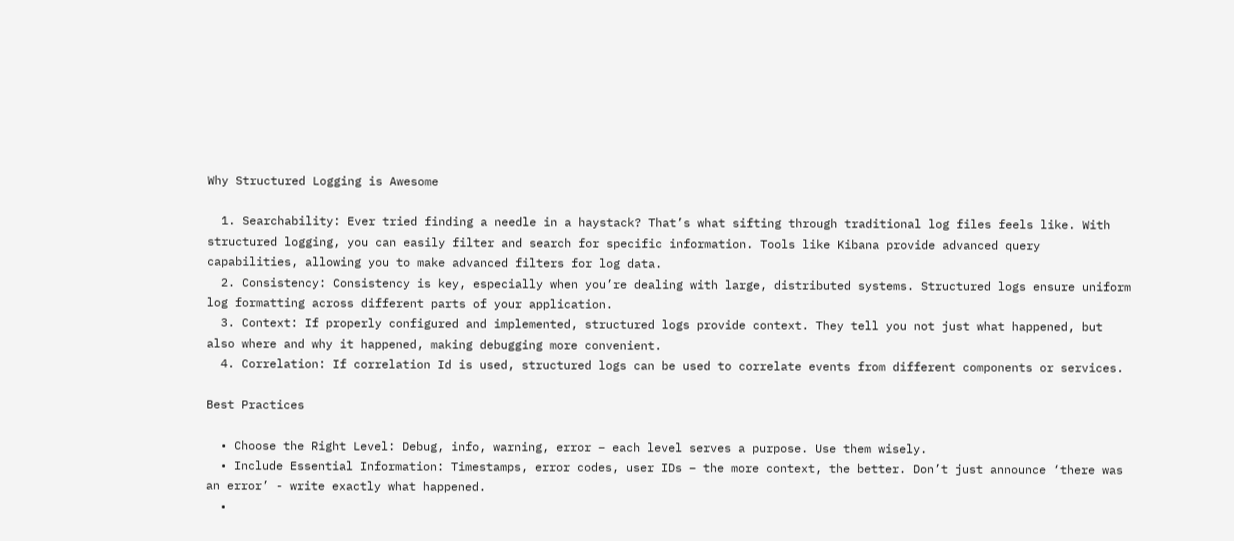Why Structured Logging is Awesome

  1. Searchability: Ever tried finding a needle in a haystack? That’s what sifting through traditional log files feels like. With structured logging, you can easily filter and search for specific information. Tools like Kibana provide advanced query capabilities, allowing you to make advanced filters for log data.
  2. Consistency: Consistency is key, especially when you’re dealing with large, distributed systems. Structured logs ensure uniform log formatting across different parts of your application.
  3. Context: If properly configured and implemented, structured logs provide context. They tell you not just what happened, but also where and why it happened, making debugging more convenient.
  4. Correlation: If correlation Id is used, structured logs can be used to correlate events from different components or services.

Best Practices

  • Choose the Right Level: Debug, info, warning, error – each level serves a purpose. Use them wisely.
  • Include Essential Information: Timestamps, error codes, user IDs – the more context, the better. Don’t just announce ‘there was an error’ - write exactly what happened.
  •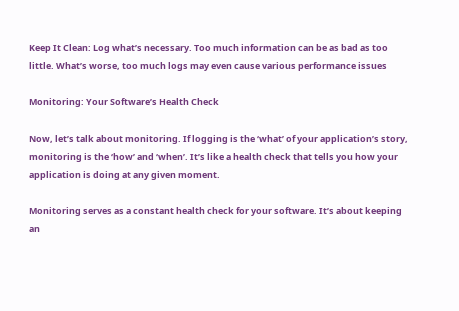Keep It Clean: Log what’s necessary. Too much information can be as bad as too little. What’s worse, too much logs may even cause various performance issues

Monitoring: Your Software’s Health Check

Now, let’s talk about monitoring. If logging is the ‘what’ of your application’s story, monitoring is the ‘how’ and ‘when’. It’s like a health check that tells you how your application is doing at any given moment.

Monitoring serves as a constant health check for your software. It’s about keeping an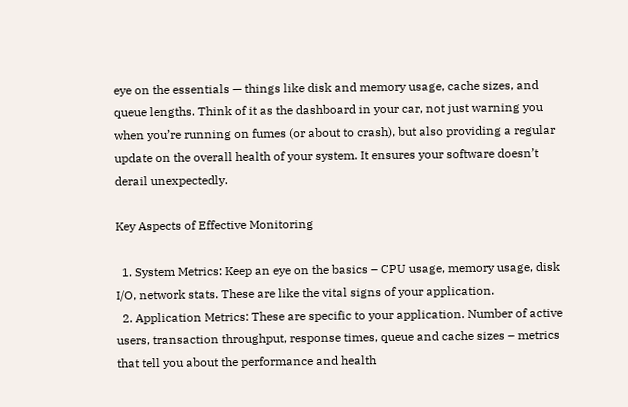eye on the essentials — things like disk and memory usage, cache sizes, and queue lengths. Think of it as the dashboard in your car, not just warning you when you’re running on fumes (or about to crash), but also providing a regular update on the overall health of your system. It ensures your software doesn’t derail unexpectedly.

Key Aspects of Effective Monitoring

  1. System Metrics: Keep an eye on the basics – CPU usage, memory usage, disk I/O, network stats. These are like the vital signs of your application.
  2. Application Metrics: These are specific to your application. Number of active users, transaction throughput, response times, queue and cache sizes – metrics that tell you about the performance and health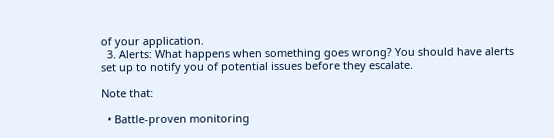of your application.
  3. Alerts: What happens when something goes wrong? You should have alerts set up to notify you of potential issues before they escalate.

Note that:

  • Battle-proven monitoring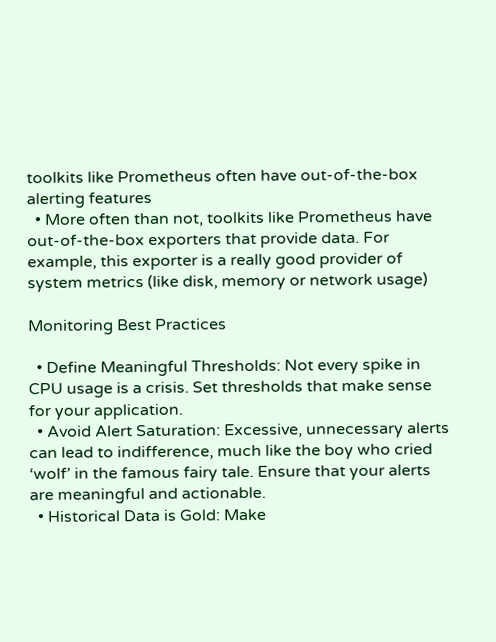toolkits like Prometheus often have out-of-the-box alerting features
  • More often than not, toolkits like Prometheus have out-of-the-box exporters that provide data. For example, this exporter is a really good provider of system metrics (like disk, memory or network usage)

Monitoring Best Practices

  • Define Meaningful Thresholds: Not every spike in CPU usage is a crisis. Set thresholds that make sense for your application.
  • Avoid Alert Saturation: Excessive, unnecessary alerts can lead to indifference, much like the boy who cried ‘wolf’ in the famous fairy tale. Ensure that your alerts are meaningful and actionable.
  • Historical Data is Gold: Make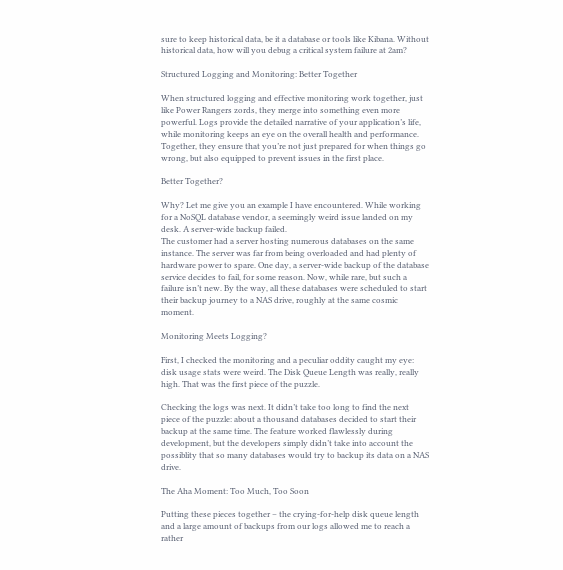sure to keep historical data, be it a database or tools like Kibana. Without historical data, how will you debug a critical system failure at 2am?

Structured Logging and Monitoring: Better Together

When structured logging and effective monitoring work together, just like Power Rangers zords, they merge into something even more powerful. Logs provide the detailed narrative of your application’s life, while monitoring keeps an eye on the overall health and performance. Together, they ensure that you’re not just prepared for when things go wrong, but also equipped to prevent issues in the first place.

Better Together?

Why? Let me give you an example I have encountered. While working for a NoSQL database vendor, a seemingly weird issue landed on my desk. A server-wide backup failed.
The customer had a server hosting numerous databases on the same instance. The server was far from being overloaded and had plenty of hardware power to spare. One day, a server-wide backup of the database service decides to fail, for some reason. Now, while rare, but such a failure isn’t new. By the way, all these databases were scheduled to start their backup journey to a NAS drive, roughly at the same cosmic moment.

Monitoring Meets Logging?

First, I checked the monitoring and a peculiar oddity caught my eye: disk usage stats were weird. The Disk Queue Length was really, really high. That was the first piece of the puzzle.

Checking the logs was next. It didn’t take too long to find the next piece of the puzzle: about a thousand databases decided to start their backup at the same time. The feature worked flawlessly during development, but the developers simply didn’t take into account the possiblity that so many databases would try to backup its data on a NAS drive.

The Aha Moment: Too Much, Too Soon

Putting these pieces together – the crying-for-help disk queue length and a large amount of backups from our logs allowed me to reach a rather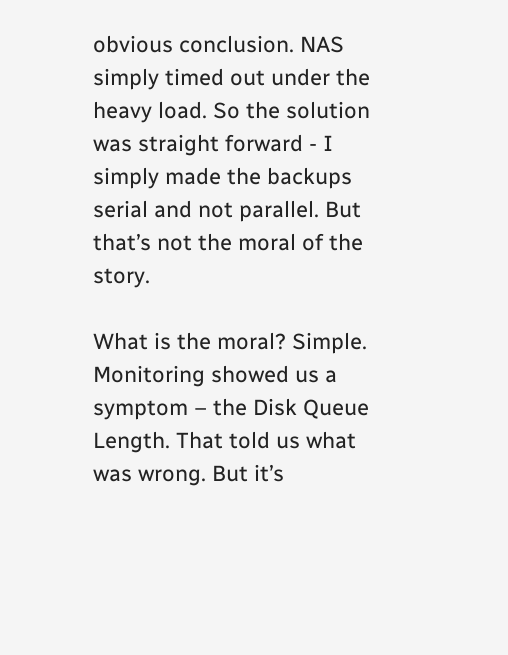obvious conclusion. NAS simply timed out under the heavy load. So the solution was straight forward - I simply made the backups serial and not parallel. But that’s not the moral of the story.

What is the moral? Simple. Monitoring showed us a symptom – the Disk Queue Length. That told us what was wrong. But it’s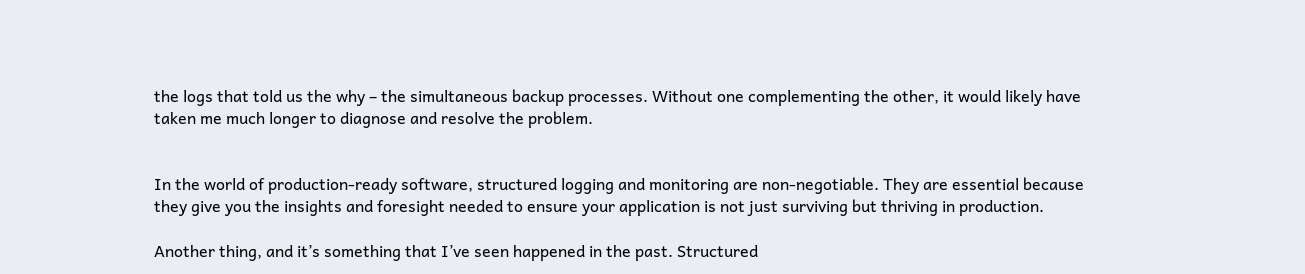the logs that told us the why – the simultaneous backup processes. Without one complementing the other, it would likely have taken me much longer to diagnose and resolve the problem.


In the world of production-ready software, structured logging and monitoring are non-negotiable. They are essential because they give you the insights and foresight needed to ensure your application is not just surviving but thriving in production.

Another thing, and it’s something that I’ve seen happened in the past. Structured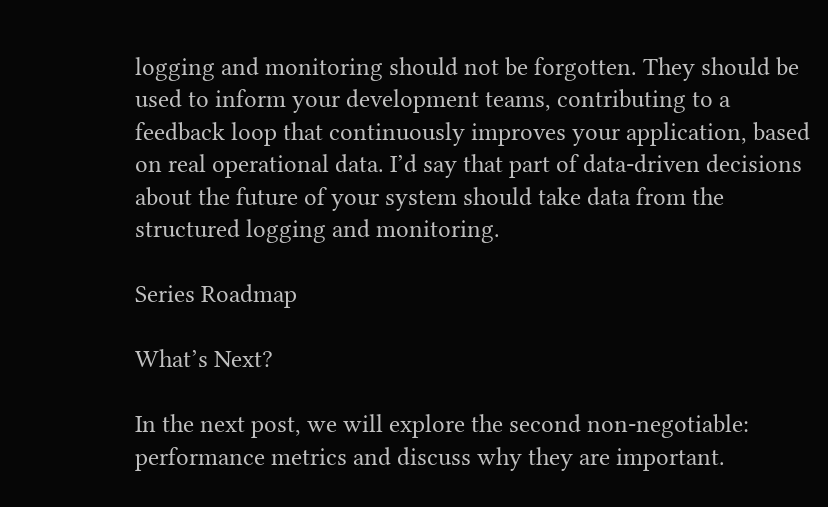logging and monitoring should not be forgotten. They should be used to inform your development teams, contributing to a feedback loop that continuously improves your application, based on real operational data. I’d say that part of data-driven decisions about the future of your system should take data from the structured logging and monitoring.

Series Roadmap

What’s Next?

In the next post, we will explore the second non-negotiable: performance metrics and discuss why they are important.